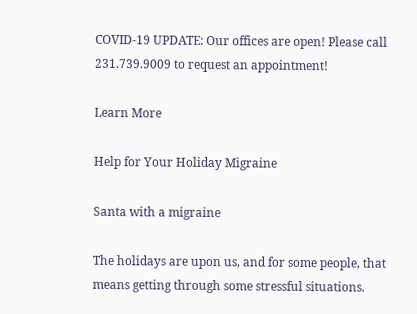COVID-19 UPDATE: Our offices are open! Please call 231.739.9009 to request an appointment!

Learn More

Help for Your Holiday Migraine

Santa with a migraine

The holidays are upon us, and for some people, that means getting through some stressful situations.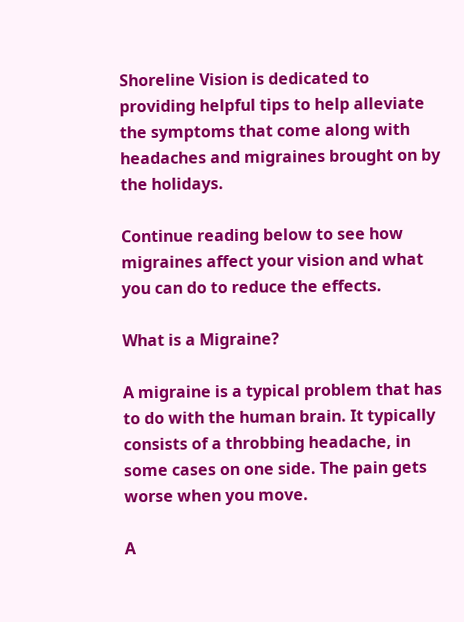Shoreline Vision is dedicated to providing helpful tips to help alleviate the symptoms that come along with headaches and migraines brought on by the holidays.

Continue reading below to see how migraines affect your vision and what you can do to reduce the effects.

What is a Migraine?

A migraine is a typical problem that has to do with the human brain. It typically consists of a throbbing headache, in some cases on one side. The pain gets worse when you move.

A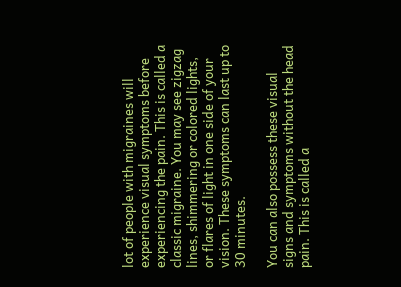lot of people with migraines will experience visual symptoms before experiencing the pain. This is called a classic migraine. You may see zigzag lines, shimmering or colored lights, or flares of light in one side of your vision. These symptoms can last up to 30 minutes.

You can also possess these visual signs and symptoms without the head pain. This is called a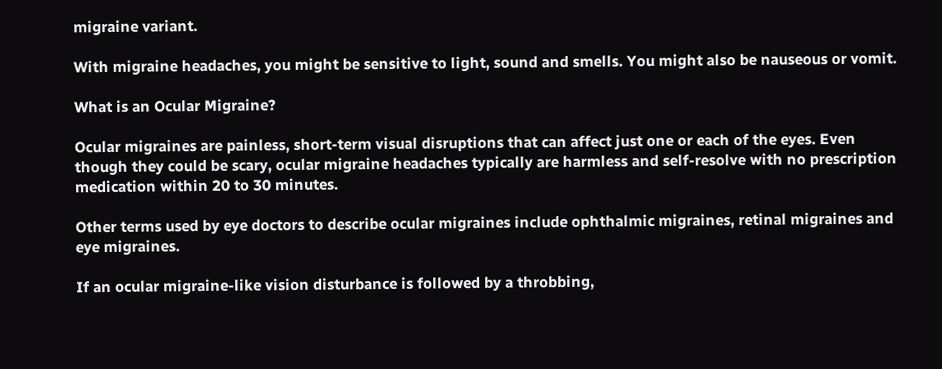migraine variant.

With migraine headaches, you might be sensitive to light, sound and smells. You might also be nauseous or vomit.

What is an Ocular Migraine?

Ocular migraines are painless, short-term visual disruptions that can affect just one or each of the eyes. Even though they could be scary, ocular migraine headaches typically are harmless and self-resolve with no prescription medication within 20 to 30 minutes.

Other terms used by eye doctors to describe ocular migraines include ophthalmic migraines, retinal migraines and eye migraines.

If an ocular migraine-like vision disturbance is followed by a throbbing,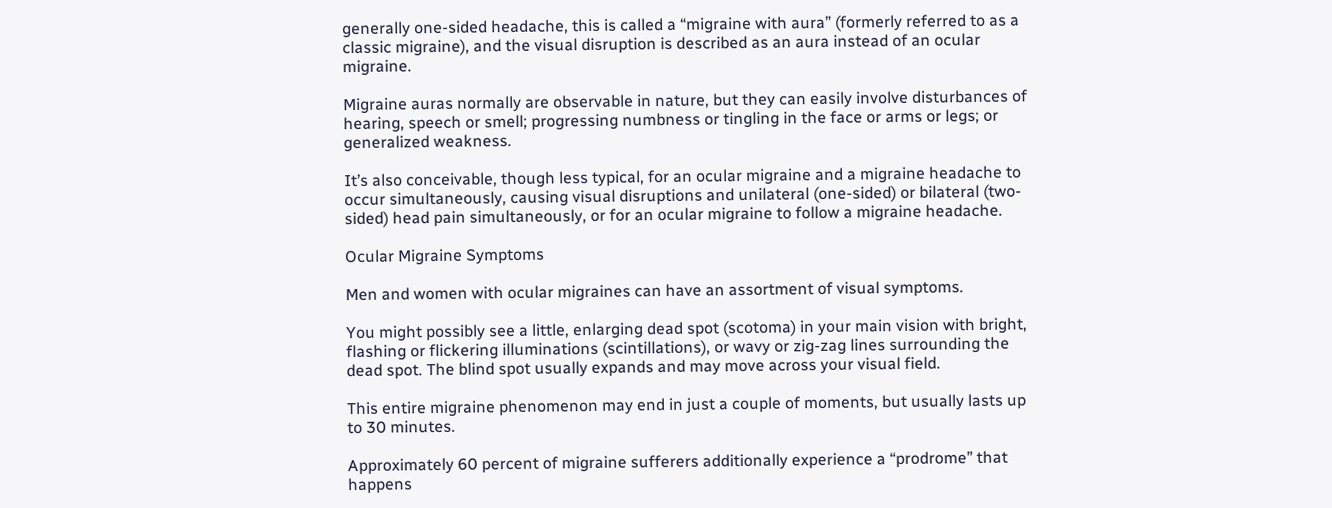generally one-sided headache, this is called a “migraine with aura” (formerly referred to as a classic migraine), and the visual disruption is described as an aura instead of an ocular migraine.

Migraine auras normally are observable in nature, but they can easily involve disturbances of hearing, speech or smell; progressing numbness or tingling in the face or arms or legs; or generalized weakness.

It’s also conceivable, though less typical, for an ocular migraine and a migraine headache to occur simultaneously, causing visual disruptions and unilateral (one-sided) or bilateral (two-sided) head pain simultaneously, or for an ocular migraine to follow a migraine headache.

Ocular Migraine Symptoms

Men and women with ocular migraines can have an assortment of visual symptoms.

You might possibly see a little, enlarging dead spot (scotoma) in your main vision with bright, flashing or flickering illuminations (scintillations), or wavy or zig-zag lines surrounding the dead spot. The blind spot usually expands and may move across your visual field.

This entire migraine phenomenon may end in just a couple of moments, but usually lasts up to 30 minutes.

Approximately 60 percent of migraine sufferers additionally experience a “prodrome” that happens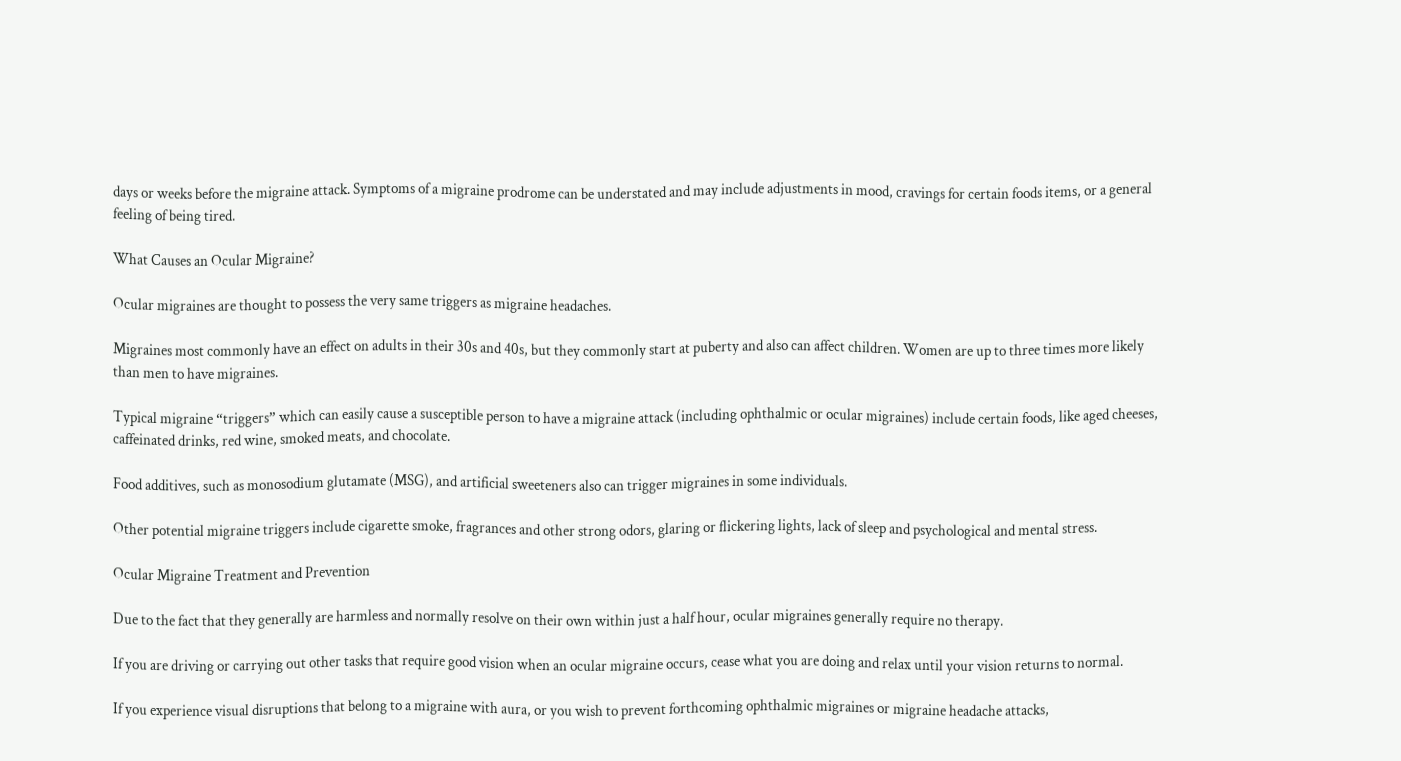days or weeks before the migraine attack. Symptoms of a migraine prodrome can be understated and may include adjustments in mood, cravings for certain foods items, or a general feeling of being tired.

What Causes an Ocular Migraine?

Ocular migraines are thought to possess the very same triggers as migraine headaches.

Migraines most commonly have an effect on adults in their 30s and 40s, but they commonly start at puberty and also can affect children. Women are up to three times more likely than men to have migraines.

Typical migraine “triggers” which can easily cause a susceptible person to have a migraine attack (including ophthalmic or ocular migraines) include certain foods, like aged cheeses, caffeinated drinks, red wine, smoked meats, and chocolate.

Food additives, such as monosodium glutamate (MSG), and artificial sweeteners also can trigger migraines in some individuals.

Other potential migraine triggers include cigarette smoke, fragrances and other strong odors, glaring or flickering lights, lack of sleep and psychological and mental stress.

Ocular Migraine Treatment and Prevention

Due to the fact that they generally are harmless and normally resolve on their own within just a half hour, ocular migraines generally require no therapy.

If you are driving or carrying out other tasks that require good vision when an ocular migraine occurs, cease what you are doing and relax until your vision returns to normal.

If you experience visual disruptions that belong to a migraine with aura, or you wish to prevent forthcoming ophthalmic migraines or migraine headache attacks,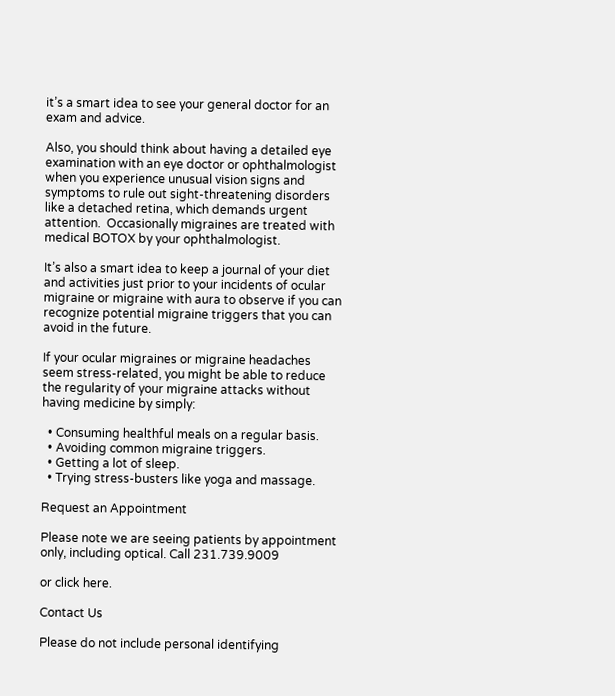it’s a smart idea to see your general doctor for an exam and advice.

Also, you should think about having a detailed eye examination with an eye doctor or ophthalmologist when you experience unusual vision signs and symptoms to rule out sight-threatening disorders like a detached retina, which demands urgent attention.  Occasionally migraines are treated with medical BOTOX by your ophthalmologist.

It’s also a smart idea to keep a journal of your diet and activities just prior to your incidents of ocular migraine or migraine with aura to observe if you can recognize potential migraine triggers that you can avoid in the future.

If your ocular migraines or migraine headaches seem stress-related, you might be able to reduce the regularity of your migraine attacks without having medicine by simply:

  • Consuming healthful meals on a regular basis.
  • Avoiding common migraine triggers.
  • Getting a lot of sleep.
  • Trying stress-busters like yoga and massage.

Request an Appointment

Please note we are seeing patients by appointment only, including optical. Call 231.739.9009

or click here.

Contact Us

Please do not include personal identifying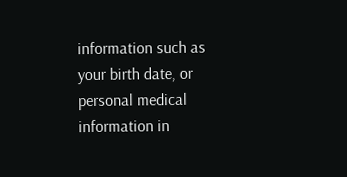information such as your birth date, or personal medical information in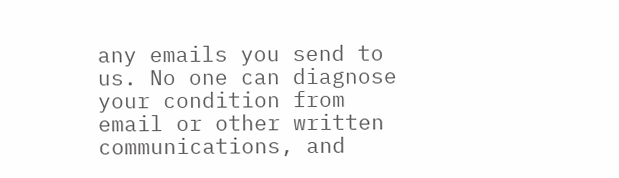any emails you send to us. No one can diagnose your condition from email or other written communications, and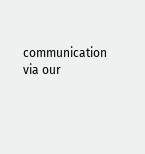communication via our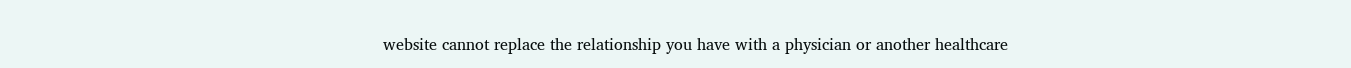website cannot replace the relationship you have with a physician or another healthcare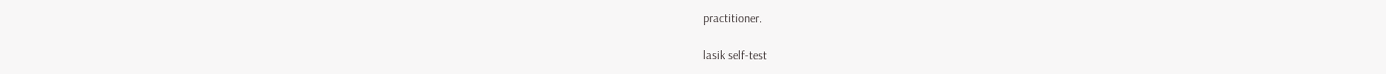practitioner.

lasik self-test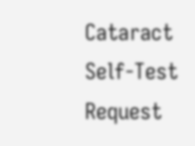Cataract Self-Test
Request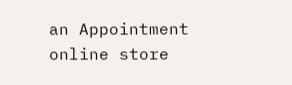an Appointment
online store